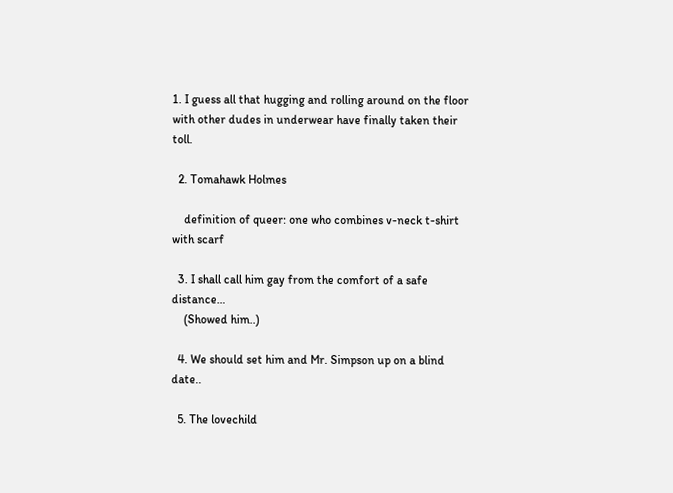1. I guess all that hugging and rolling around on the floor with other dudes in underwear have finally taken their toll.

  2. Tomahawk Holmes

    definition of queer: one who combines v-neck t-shirt with scarf

  3. I shall call him gay from the comfort of a safe distance…
    (Showed him..)

  4. We should set him and Mr. Simpson up on a blind date..

  5. The lovechild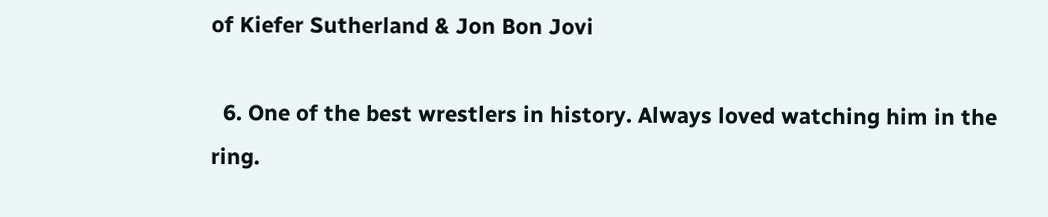of Kiefer Sutherland & Jon Bon Jovi

  6. One of the best wrestlers in history. Always loved watching him in the ring.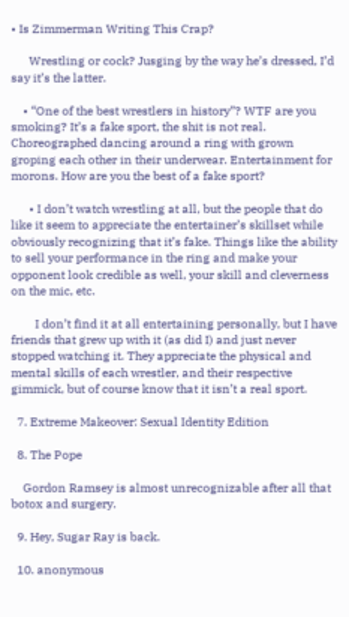• Is Zimmerman Writing This Crap?

      Wrestling or cock? Jusging by the way he’s dressed, I’d say it’s the latter.

    • “One of the best wrestlers in history”? WTF are you smoking? It’s a fake sport, the shit is not real. Choreographed dancing around a ring with grown groping each other in their underwear. Entertainment for morons. How are you the best of a fake sport?

      • I don’t watch wrestling at all, but the people that do like it seem to appreciate the entertainer’s skillset while obviously recognizing that it’s fake. Things like the ability to sell your performance in the ring and make your opponent look credible as well, your skill and cleverness on the mic, etc.

        I don’t find it at all entertaining personally, but I have friends that grew up with it (as did I) and just never stopped watching it. They appreciate the physical and mental skills of each wrestler, and their respective gimmick, but of course know that it isn’t a real sport.

  7. Extreme Makeover: Sexual Identity Edition

  8. The Pope

    Gordon Ramsey is almost unrecognizable after all that botox and surgery.

  9. Hey, Sugar Ray is back.

  10. anonymous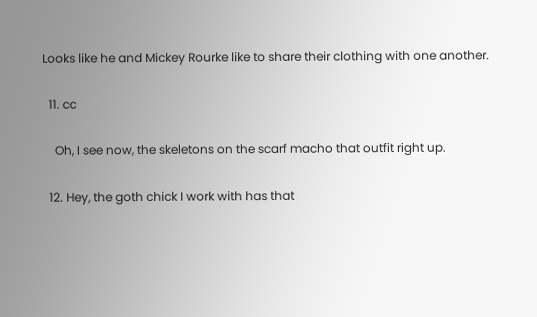Looks like he and Mickey Rourke like to share their clothing with one another.

  11. cc

    Oh, I see now, the skeletons on the scarf macho that outfit right up.

  12. Hey, the goth chick I work with has that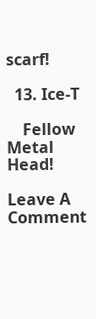scarf!

  13. Ice-T

    Fellow Metal Head!

Leave A Comment